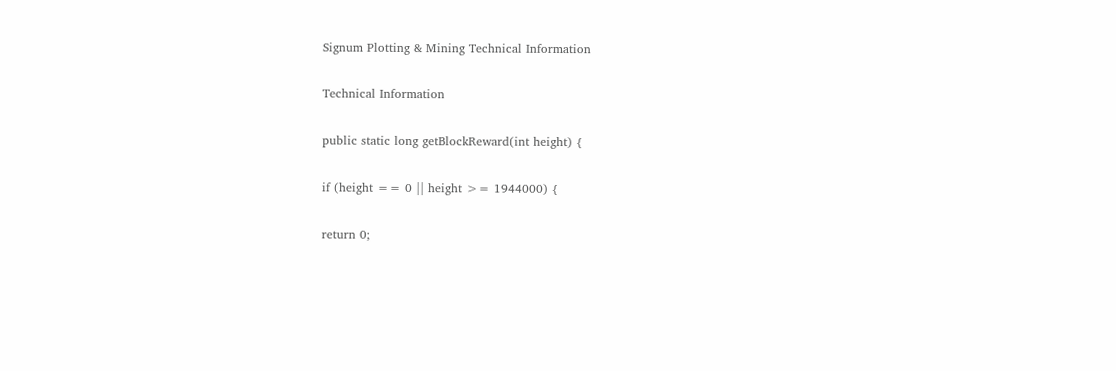Signum Plotting & Mining Technical Information

Technical Information

public static long getBlockReward(int height) {

if (height == 0 || height >= 1944000) {

return 0;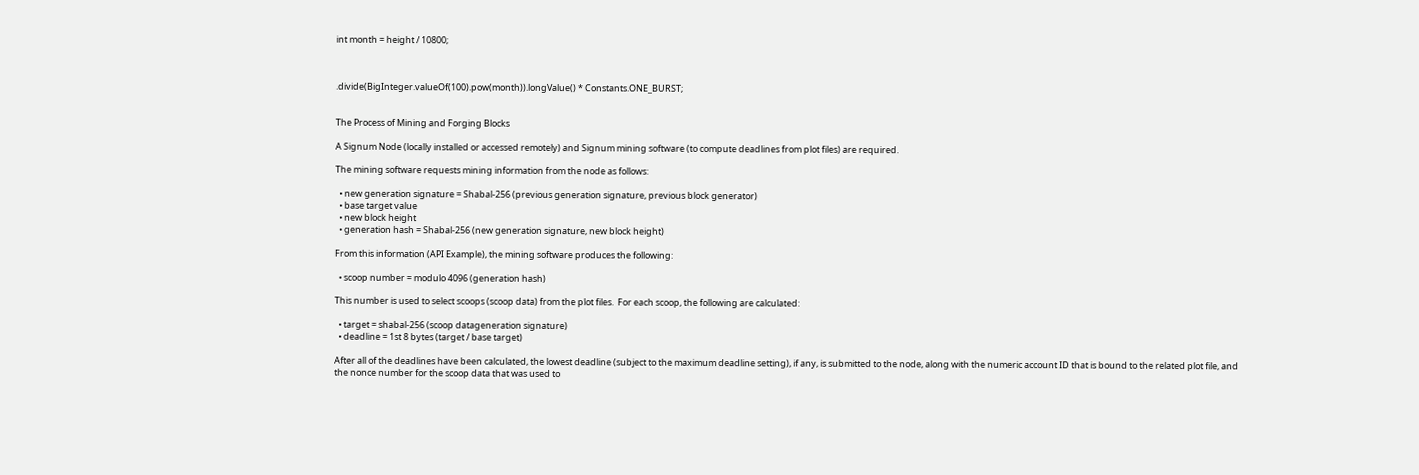int month = height / 10800;



.divide(BigInteger.valueOf(100).pow(month)).longValue() * Constants.ONE_BURST;


The Process of Mining and Forging Blocks

A Signum Node (locally installed or accessed remotely) and Signum mining software (to compute deadlines from plot files) are required.

The mining software requests mining information from the node as follows:

  • new generation signature = Shabal-256 (previous generation signature, previous block generator)
  • base target value
  • new block height
  • generation hash = Shabal-256 (new generation signature, new block height)

From this information (API Example), the mining software produces the following:

  • scoop number = modulo 4096 (generation hash)

This number is used to select scoops (scoop data) from the plot files.  For each scoop, the following are calculated:

  • target = shabal-256 (scoop datageneration signature)
  • deadline = 1st 8 bytes (target / base target)

After all of the deadlines have been calculated, the lowest deadline (subject to the maximum deadline setting), if any, is submitted to the node, along with the numeric account ID that is bound to the related plot file, and the nonce number for the scoop data that was used to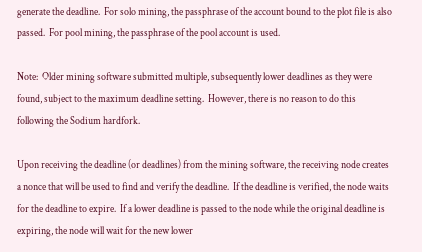generate the deadline.  For solo mining, the passphrase of the account bound to the plot file is also passed.  For pool mining, the passphrase of the pool account is used.

Note:  Older mining software submitted multiple, subsequently lower deadlines as they were found, subject to the maximum deadline setting.  However, there is no reason to do this following the Sodium hardfork.

Upon receiving the deadline (or deadlines) from the mining software, the receiving node creates a nonce that will be used to find and verify the deadline.  If the deadline is verified, the node waits for the deadline to expire.  If a lower deadline is passed to the node while the original deadline is expiring, the node will wait for the new lower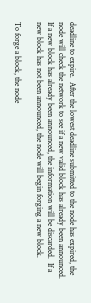deadline to expire.  After the lowest deadline submitted to the node has expired, the node will check the network to see if a new valid block has already been announced.  If a new block has already been announced, the information will be discarded.  If a new block has not been announced, the node will begin forging a new block.

To forge a block, the node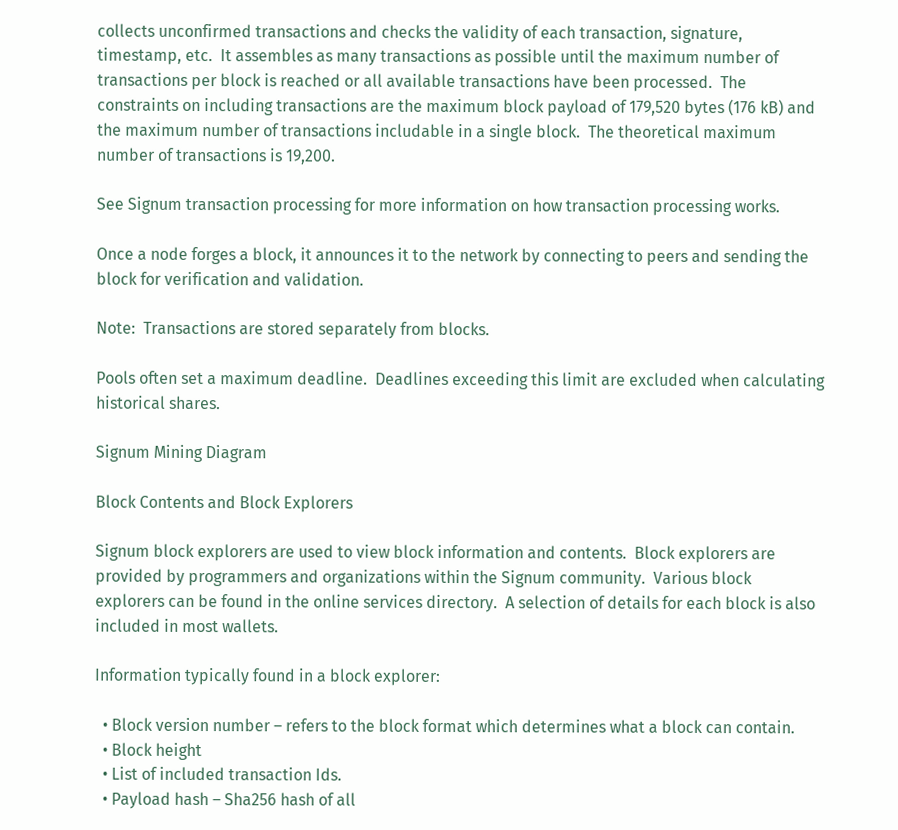collects unconfirmed transactions and checks the validity of each transaction, signature, timestamp, etc.  It assembles as many transactions as possible until the maximum number of transactions per block is reached or all available transactions have been processed.  The constraints on including transactions are the maximum block payload of 179,520 bytes (176 kB) and the maximum number of transactions includable in a single block.  The theoretical maximum number of transactions is 19,200.

See Signum transaction processing for more information on how transaction processing works.

Once a node forges a block, it announces it to the network by connecting to peers and sending the block for verification and validation.

Note:  Transactions are stored separately from blocks.

Pools often set a maximum deadline.  Deadlines exceeding this limit are excluded when calculating historical shares.

Signum Mining Diagram

Block Contents and Block Explorers

Signum block explorers are used to view block information and contents.  Block explorers are provided by programmers and organizations within the Signum community.  Various block explorers can be found in the online services directory.  A selection of details for each block is also included in most wallets.

Information typically found in a block explorer:

  • Block version number – refers to the block format which determines what a block can contain.
  • Block height
  • List of included transaction Ids.
  • Payload hash – Sha256 hash of all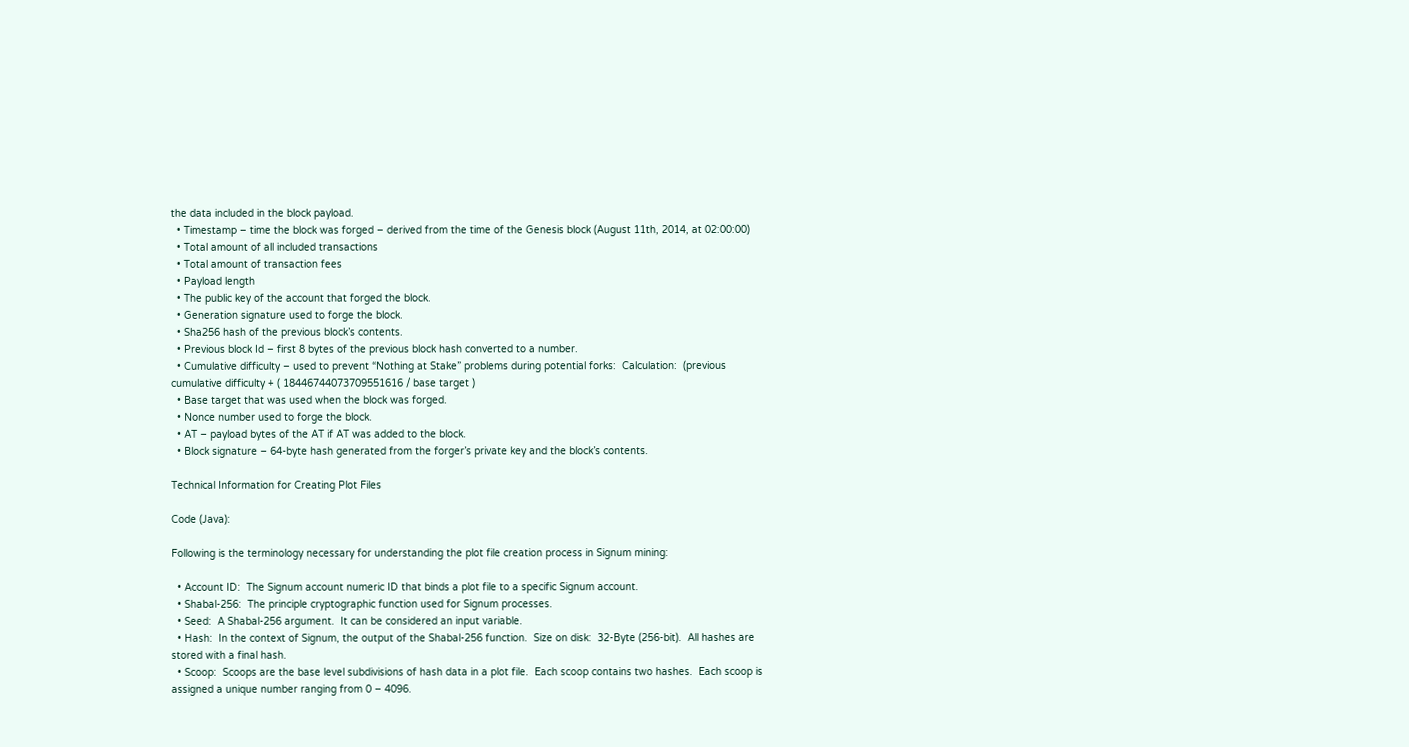the data included in the block payload.
  • Timestamp – time the block was forged – derived from the time of the Genesis block (August 11th, 2014, at 02:00:00)
  • Total amount of all included transactions
  • Total amount of transaction fees
  • Payload length
  • The public key of the account that forged the block.
  • Generation signature used to forge the block.
  • Sha256 hash of the previous block’s contents.
  • Previous block Id – first 8 bytes of the previous block hash converted to a number.
  • Cumulative difficulty – used to prevent “Nothing at Stake” problems during potential forks:  Calculation:  (previous cumulative difficulty + ( 18446744073709551616 / base target )
  • Base target that was used when the block was forged.
  • Nonce number used to forge the block.
  • AT – payload bytes of the AT if AT was added to the block.
  • Block signature – 64-byte hash generated from the forger’s private key and the block’s contents.

Technical Information for Creating Plot Files

Code (Java):

Following is the terminology necessary for understanding the plot file creation process in Signum mining:

  • Account ID:  The Signum account numeric ID that binds a plot file to a specific Signum account.
  • Shabal-256:  The principle cryptographic function used for Signum processes.
  • Seed:  A Shabal-256 argument.  It can be considered an input variable.
  • Hash:  In the context of Signum, the output of the Shabal-256 function.  Size on disk:  32-Byte (256-bit).  All hashes are stored with a final hash.
  • Scoop:  Scoops are the base level subdivisions of hash data in a plot file.  Each scoop contains two hashes.  Each scoop is assigned a unique number ranging from 0 – 4096.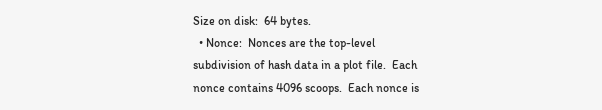Size on disk:  64 bytes.
  • Nonce:  Nonces are the top-level subdivision of hash data in a plot file.  Each nonce contains 4096 scoops.  Each nonce is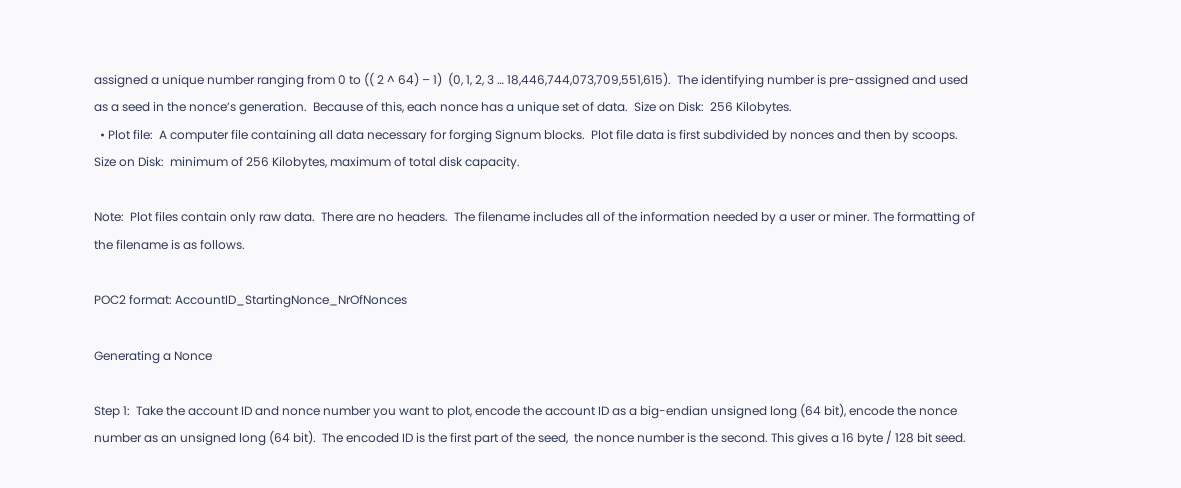assigned a unique number ranging from 0 to (( 2 ^ 64) – 1)  (0, 1, 2, 3 … 18,446,744,073,709,551,615).  The identifying number is pre-assigned and used as a seed in the nonce’s generation.  Because of this, each nonce has a unique set of data.  Size on Disk:  256 Kilobytes.
  • Plot file:  A computer file containing all data necessary for forging Signum blocks.  Plot file data is first subdivided by nonces and then by scoops.  Size on Disk:  minimum of 256 Kilobytes, maximum of total disk capacity.

Note:  Plot files contain only raw data.  There are no headers.  The filename includes all of the information needed by a user or miner. The formatting of the filename is as follows.

POC2 format: AccountID_StartingNonce_NrOfNonces

Generating a Nonce

Step 1:  Take the account ID and nonce number you want to plot, encode the account ID as a big-endian unsigned long (64 bit), encode the nonce number as an unsigned long (64 bit).  The encoded ID is the first part of the seed,  the nonce number is the second. This gives a 16 byte / 128 bit seed.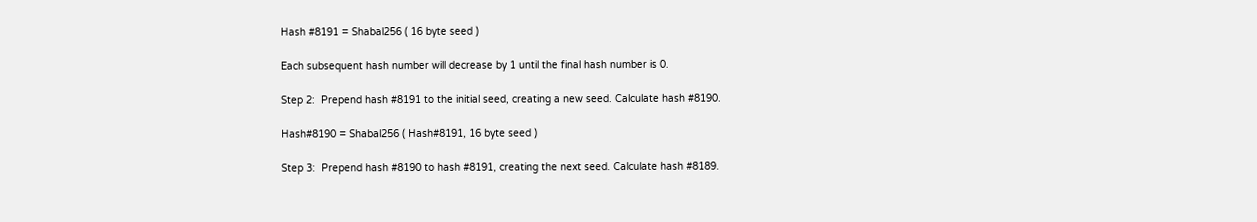Hash #8191 = Shabal256 ( 16 byte seed )

Each subsequent hash number will decrease by 1 until the final hash number is 0.

Step 2:  Prepend hash #8191 to the initial seed, creating a new seed. Calculate hash #8190.

Hash#8190 = Shabal256 ( Hash#8191, 16 byte seed )

Step 3:  Prepend hash #8190 to hash #8191, creating the next seed. Calculate hash #8189.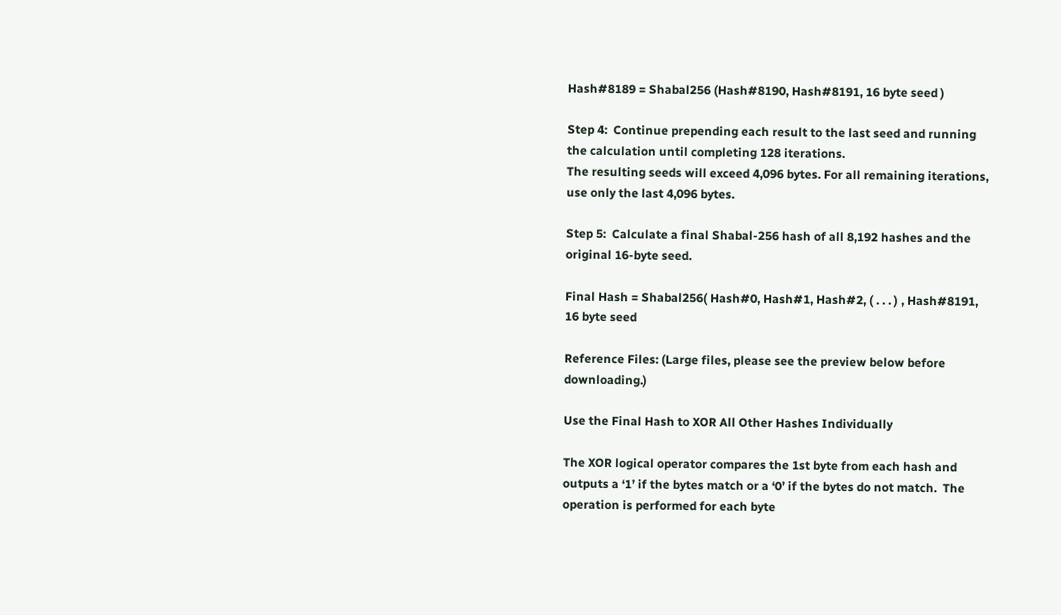Hash#8189 = Shabal256 (Hash#8190, Hash#8191, 16 byte seed )

Step 4:  Continue prepending each result to the last seed and running the calculation until completing 128 iterations.
The resulting seeds will exceed 4,096 bytes. For all remaining iterations, use only the last 4,096 bytes.

Step 5:  Calculate a final Shabal-256 hash of all 8,192 hashes and the original 16-byte seed.

Final Hash = Shabal256( Hash#0, Hash#1, Hash#2, ( . . . ) , Hash#8191, 16 byte seed

Reference Files: (Large files, please see the preview below before downloading.)

Use the Final Hash to XOR All Other Hashes Individually

The XOR logical operator compares the 1st byte from each hash and outputs a ‘1’ if the bytes match or a ‘0’ if the bytes do not match.  The operation is performed for each byte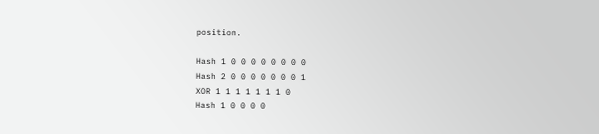position.

Hash 1 0 0 0 0 0 0 0 0
Hash 2 0 0 0 0 0 0 0 1
XOR 1 1 1 1 1 1 1 0
Hash 1 0 0 0 0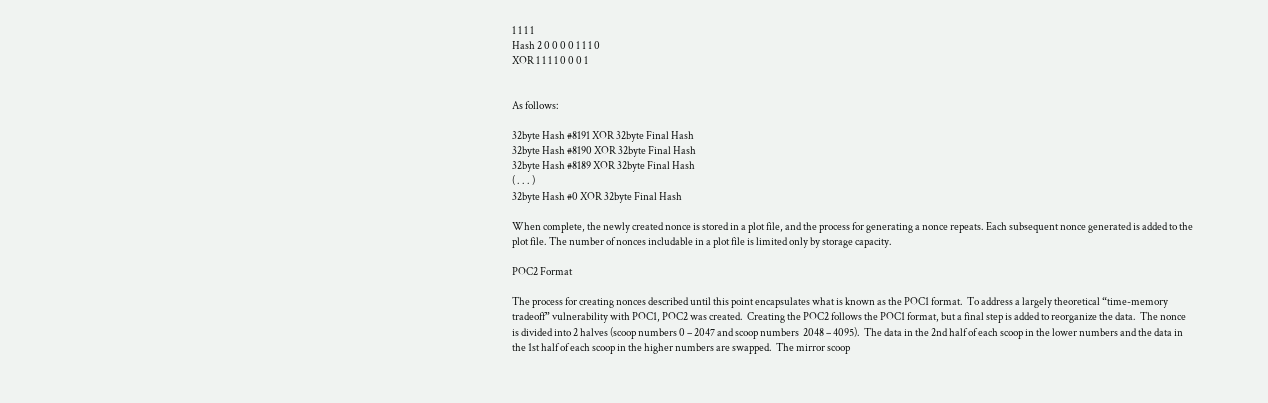1 1 1 1
Hash 2 0 0 0 0 1 1 1 0
XOR 1 1 1 1 0 0 0 1


As follows:

32byte Hash #8191 XOR 32byte Final Hash
32byte Hash #8190 XOR 32byte Final Hash
32byte Hash #8189 XOR 32byte Final Hash
( . . . )
32byte Hash #0 XOR 32byte Final Hash

When complete, the newly created nonce is stored in a plot file, and the process for generating a nonce repeats. Each subsequent nonce generated is added to the plot file. The number of nonces includable in a plot file is limited only by storage capacity.

POC2 Format

The process for creating nonces described until this point encapsulates what is known as the POC1 format.  To address a largely theoretical “time-memory tradeoff” vulnerability with POC1, POC2 was created.  Creating the POC2 follows the POC1 format, but a final step is added to reorganize the data.  The nonce is divided into 2 halves (scoop numbers 0 – 2047 and scoop numbers  2048 – 4095).  The data in the 2nd half of each scoop in the lower numbers and the data in the 1st half of each scoop in the higher numbers are swapped.  The mirror scoop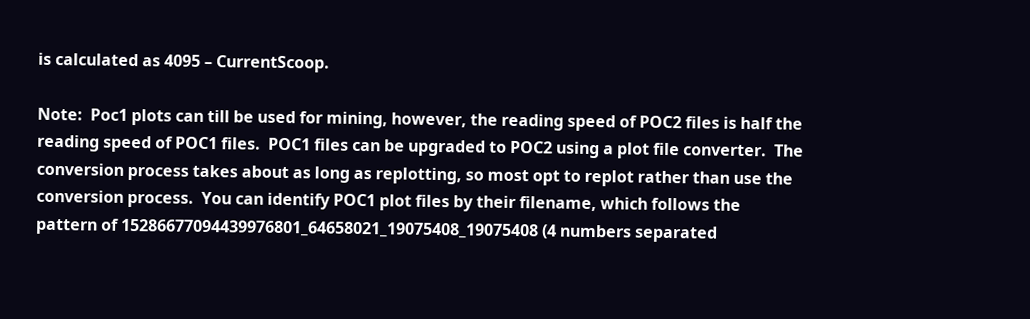is calculated as 4095 – CurrentScoop.

Note:  Poc1 plots can till be used for mining, however, the reading speed of POC2 files is half the reading speed of POC1 files.  POC1 files can be upgraded to POC2 using a plot file converter.  The conversion process takes about as long as replotting, so most opt to replot rather than use the conversion process.  You can identify POC1 plot files by their filename, which follows the pattern of 15286677094439976801_64658021_19075408_19075408 (4 numbers separated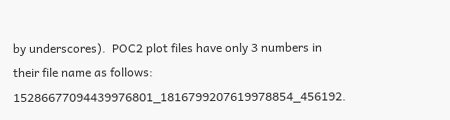by underscores).  POC2 plot files have only 3 numbers in their file name as follows:  15286677094439976801_1816799207619978854_456192.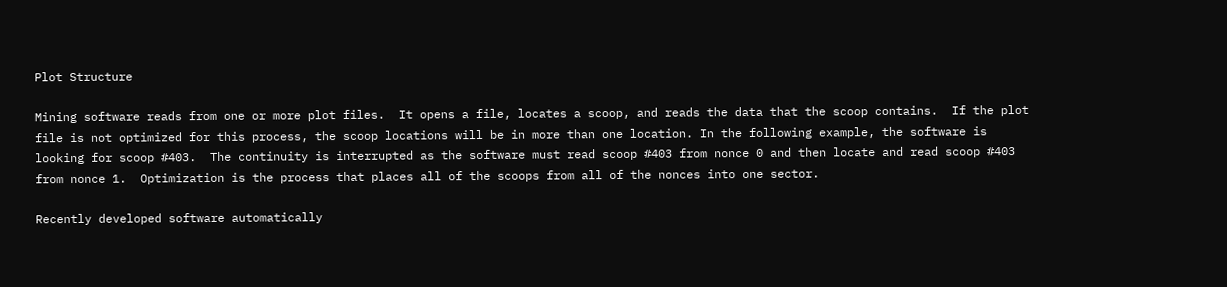Plot Structure

Mining software reads from one or more plot files.  It opens a file, locates a scoop, and reads the data that the scoop contains.  If the plot file is not optimized for this process, the scoop locations will be in more than one location. In the following example, the software is looking for scoop #403.  The continuity is interrupted as the software must read scoop #403 from nonce 0 and then locate and read scoop #403 from nonce 1.  Optimization is the process that places all of the scoops from all of the nonces into one sector.

Recently developed software automatically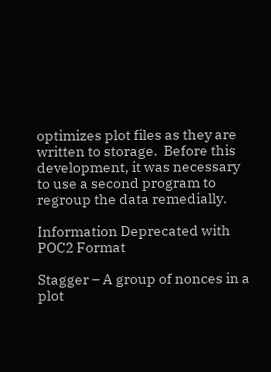optimizes plot files as they are written to storage.  Before this development, it was necessary to use a second program to regroup the data remedially.

Information Deprecated with POC2 Format

Stagger – A group of nonces in a plot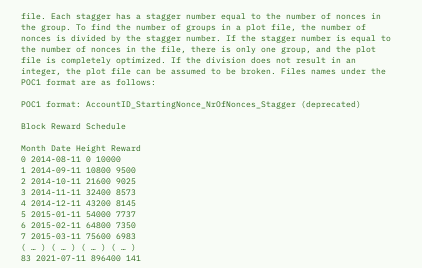file. Each stagger has a stagger number equal to the number of nonces in the group. To find the number of groups in a plot file, the number of nonces is divided by the stagger number. If the stagger number is equal to the number of nonces in the file, there is only one group, and the plot file is completely optimized. If the division does not result in an integer, the plot file can be assumed to be broken. Files names under the POC1 format are as follows:

POC1 format: AccountID_StartingNonce_NrOfNonces_Stagger (deprecated)

Block Reward Schedule

Month Date Height Reward
0 2014-08-11 0 10000
1 2014-09-11 10800 9500
2 2014-10-11 21600 9025
3 2014-11-11 32400 8573
4 2014-12-11 43200 8145
5 2015-01-11 54000 7737
6 2015-02-11 64800 7350
7 2015-03-11 75600 6983
( … ) ( … ) ( … ) ( … )
83 2021-07-11 896400 141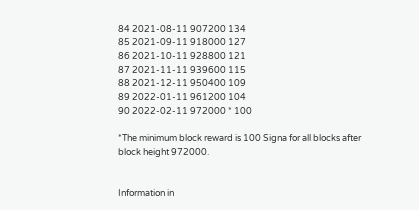84 2021-08-11 907200 134
85 2021-09-11 918000 127
86 2021-10-11 928800 121
87 2021-11-11 939600 115
88 2021-12-11 950400 109
89 2022-01-11 961200 104
90 2022-02-11 972000 * 100

*The minimum block reward is 100 Signa for all blocks after block height 972000.


Information in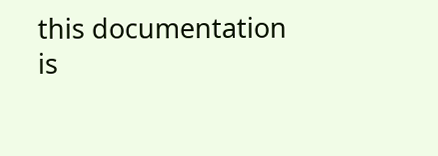this documentation is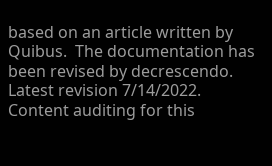based on an article written by Quibus.  The documentation has been revised by decrescendo.  Latest revision 7/14/2022.  Content auditing for this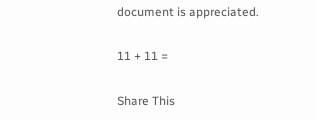document is appreciated.

11 + 11 =

Share This